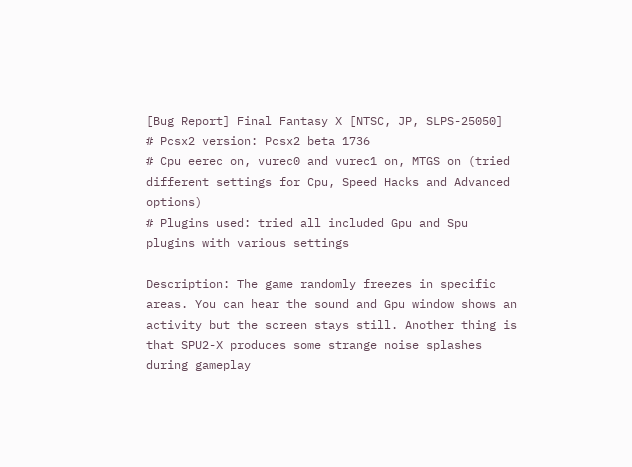[Bug Report] Final Fantasy X [NTSC, JP, SLPS-25050]
# Pcsx2 version: Pcsx2 beta 1736
# Cpu eerec on, vurec0 and vurec1 on, MTGS on (tried different settings for Cpu, Speed Hacks and Advanced options)
# Plugins used: tried all included Gpu and Spu plugins with various settings

Description: The game randomly freezes in specific areas. You can hear the sound and Gpu window shows an activity but the screen stays still. Another thing is that SPU2-X produces some strange noise splashes during gameplay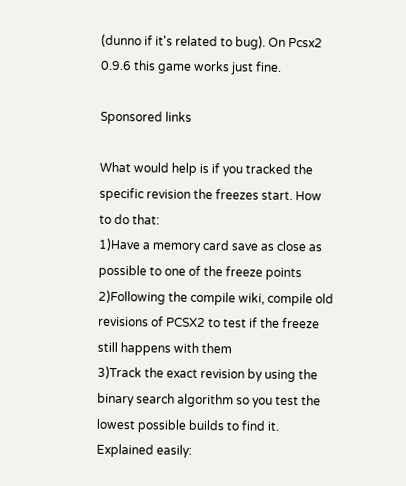(dunno if it's related to bug). On Pcsx2 0.9.6 this game works just fine.

Sponsored links

What would help is if you tracked the specific revision the freezes start. How to do that:
1)Have a memory card save as close as possible to one of the freeze points
2)Following the compile wiki, compile old revisions of PCSX2 to test if the freeze still happens with them
3)Track the exact revision by using the binary search algorithm so you test the lowest possible builds to find it.
Explained easily: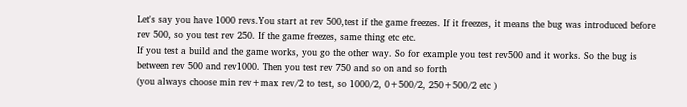Let's say you have 1000 revs.You start at rev 500,test if the game freezes. If it freezes, it means the bug was introduced before rev 500, so you test rev 250. If the game freezes, same thing etc etc.
If you test a build and the game works, you go the other way. So for example you test rev500 and it works. So the bug is between rev 500 and rev1000. Then you test rev 750 and so on and so forth
(you always choose min rev+max rev/2 to test, so 1000/2, 0+500/2, 250+500/2 etc )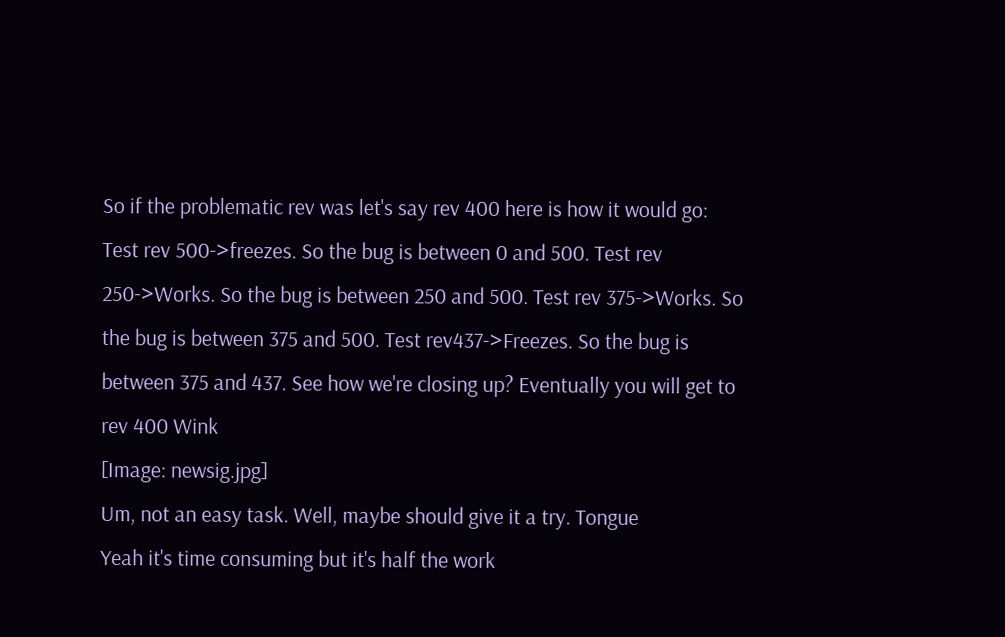So if the problematic rev was let's say rev 400 here is how it would go: Test rev 500->freezes. So the bug is between 0 and 500. Test rev 250->Works. So the bug is between 250 and 500. Test rev 375->Works. So the bug is between 375 and 500. Test rev437->Freezes. So the bug is between 375 and 437. See how we're closing up? Eventually you will get to rev 400 Wink
[Image: newsig.jpg]
Um, not an easy task. Well, maybe should give it a try. Tongue
Yeah it's time consuming but it's half the work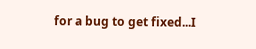for a bug to get fixed...I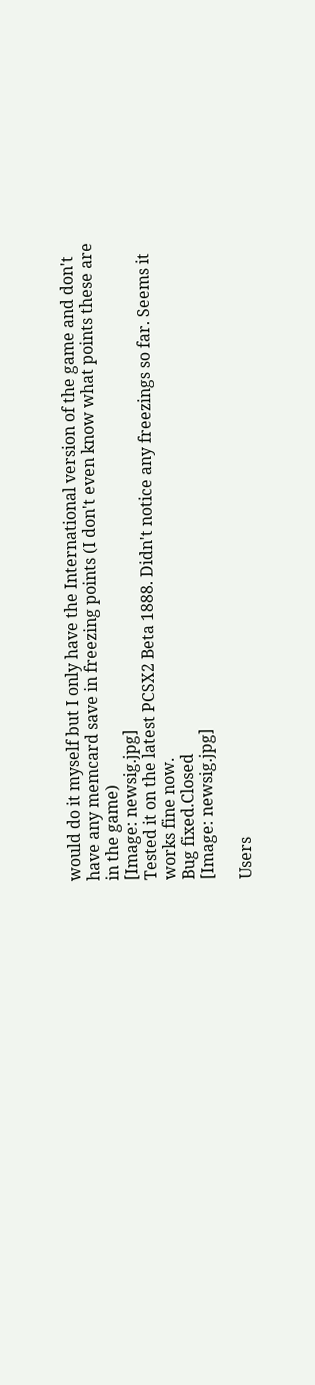would do it myself but I only have the International version of the game and don't have any memcard save in freezing points (I don't even know what points these are in the game)
[Image: newsig.jpg]
Tested it on the latest PCSX2 Beta 1888. Didn't notice any freezings so far. Seems it works fine now.
Bug fixed.Closed
[Image: newsig.jpg]

Users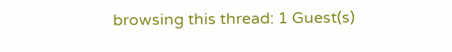browsing this thread: 1 Guest(s)